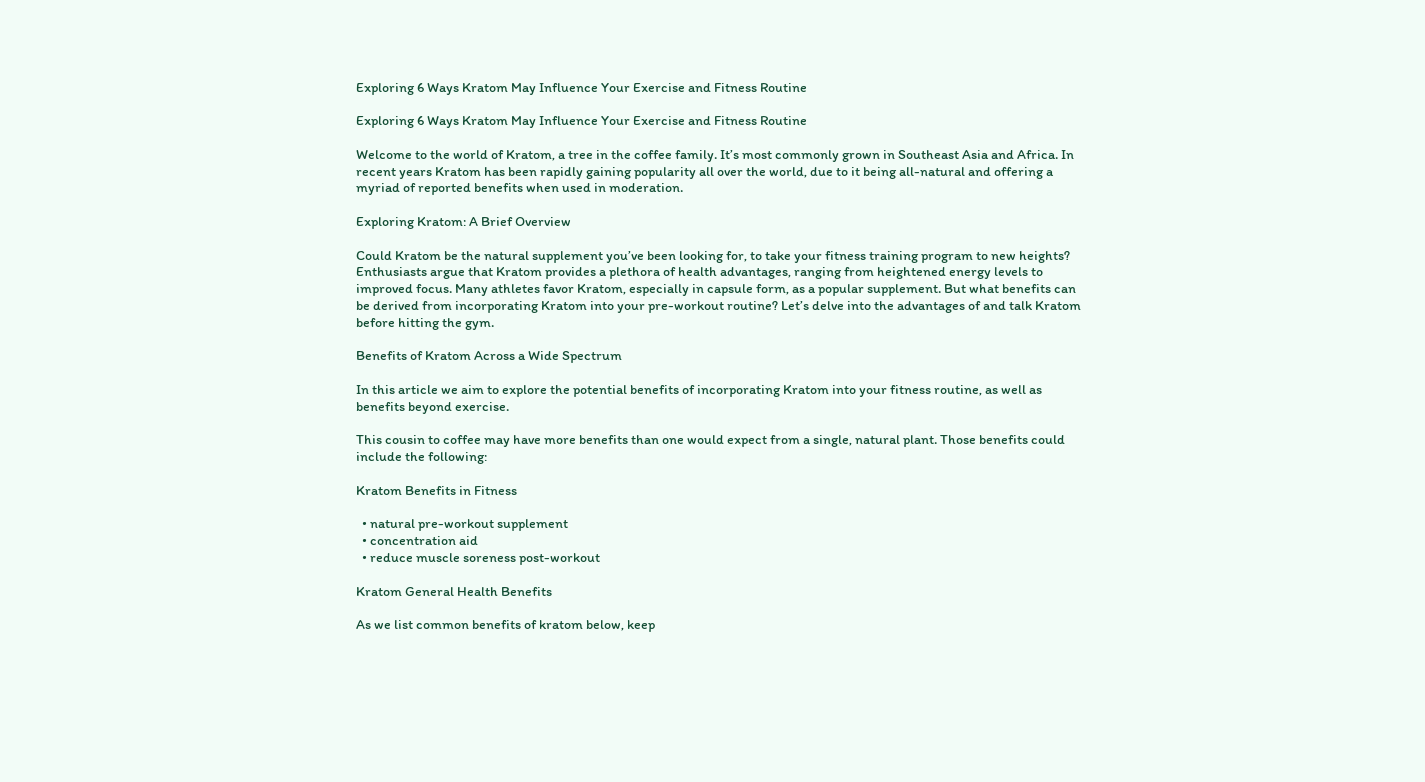Exploring 6 Ways Kratom May Influence Your Exercise and Fitness Routine

Exploring 6 Ways Kratom May Influence Your Exercise and Fitness Routine

Welcome to the world of Kratom, a tree in the coffee family. It’s most commonly grown in Southeast Asia and Africa. In recent years Kratom has been rapidly gaining popularity all over the world, due to it being all-natural and offering a myriad of reported benefits when used in moderation.

Exploring Kratom: A Brief Overview

Could Kratom be the natural supplement you’ve been looking for, to take your fitness training program to new heights? Enthusiasts argue that Kratom provides a plethora of health advantages, ranging from heightened energy levels to improved focus. Many athletes favor Kratom, especially in capsule form, as a popular supplement. But what benefits can be derived from incorporating Kratom into your pre-workout routine? Let’s delve into the advantages of and talk Kratom before hitting the gym.

Benefits of Kratom Across a Wide Spectrum

In this article we aim to explore the potential benefits of incorporating Kratom into your fitness routine, as well as benefits beyond exercise.

This cousin to coffee may have more benefits than one would expect from a single, natural plant. Those benefits could include the following:

Kratom Benefits in Fitness

  • natural pre-workout supplement
  • concentration aid
  • reduce muscle soreness post-workout

Kratom General Health Benefits

As we list common benefits of kratom below, keep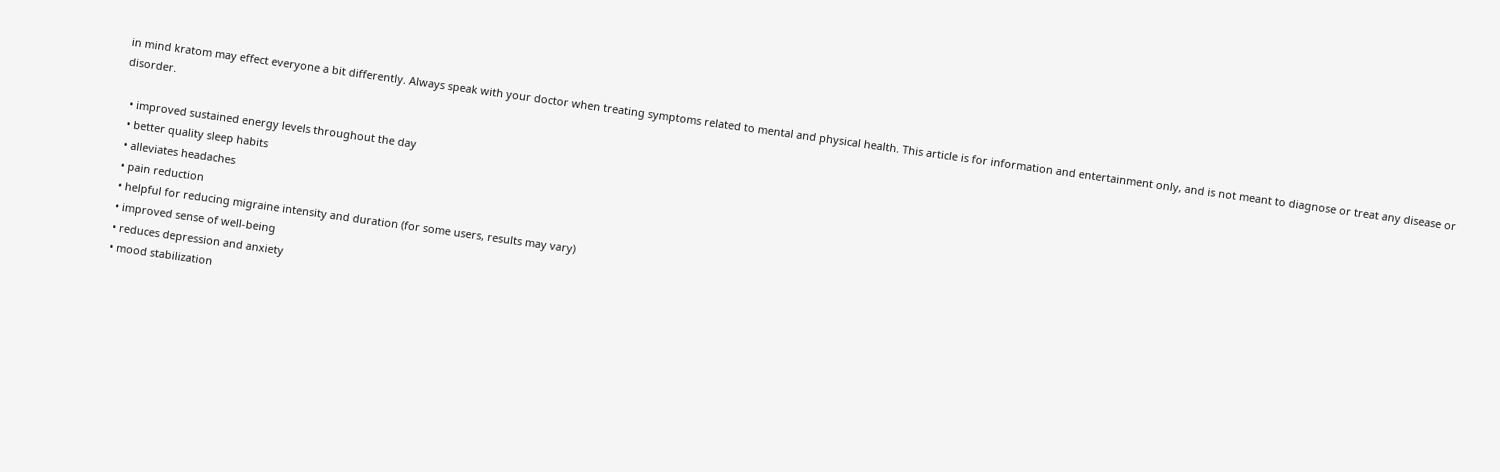in mind kratom may effect everyone a bit differently. Always speak with your doctor when treating symptoms related to mental and physical health. This article is for information and entertainment only, and is not meant to diagnose or treat any disease or disorder.

  • improved sustained energy levels throughout the day
  • better quality sleep habits
  • alleviates headaches
  • pain reduction
  • helpful for reducing migraine intensity and duration (for some users, results may vary)
  • improved sense of well-being
  • reduces depression and anxiety
  • mood stabilization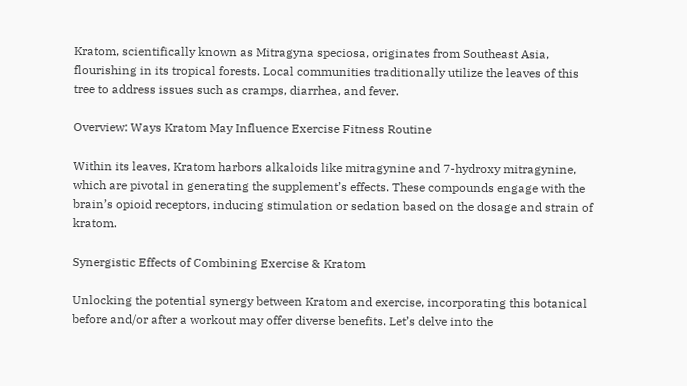Kratom, scientifically known as Mitragyna speciosa, originates from Southeast Asia, flourishing in its tropical forests. Local communities traditionally utilize the leaves of this tree to address issues such as cramps, diarrhea, and fever.

Overview: Ways Kratom May Influence Exercise Fitness Routine

Within its leaves, Kratom harbors alkaloids like mitragynine and 7-hydroxy mitragynine, which are pivotal in generating the supplement’s effects. These compounds engage with the brain’s opioid receptors, inducing stimulation or sedation based on the dosage and strain of kratom.

Synergistic Effects of Combining Exercise & Kratom

Unlocking the potential synergy between Kratom and exercise, incorporating this botanical before and/or after a workout may offer diverse benefits. Let’s delve into the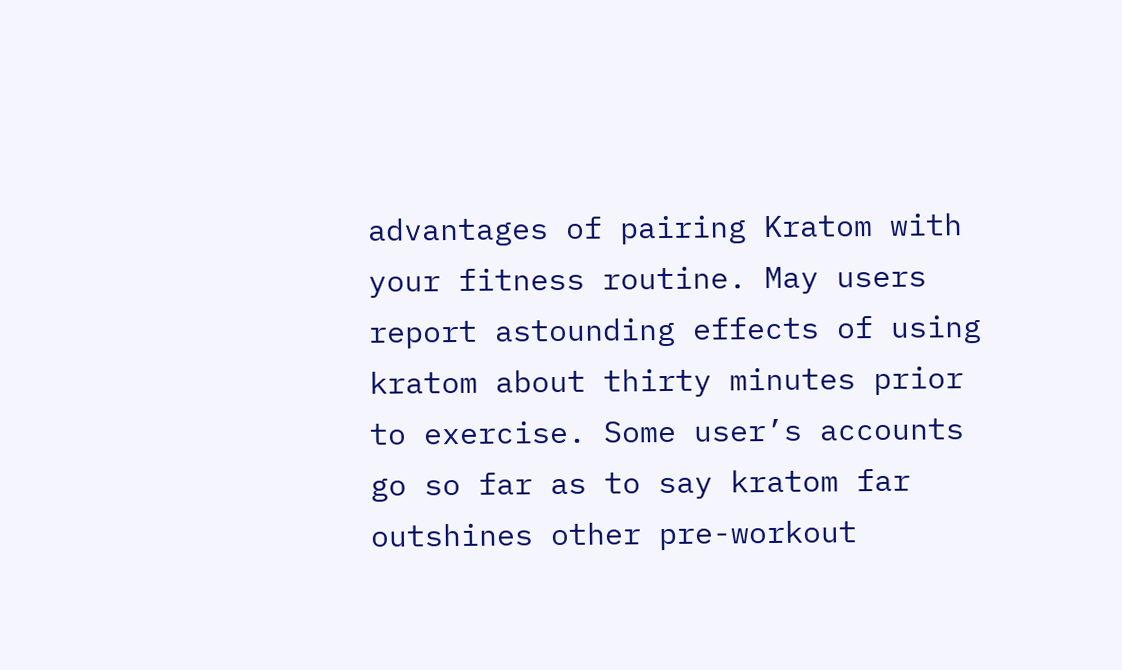advantages of pairing Kratom with your fitness routine. May users report astounding effects of using kratom about thirty minutes prior to exercise. Some user’s accounts go so far as to say kratom far outshines other pre-workout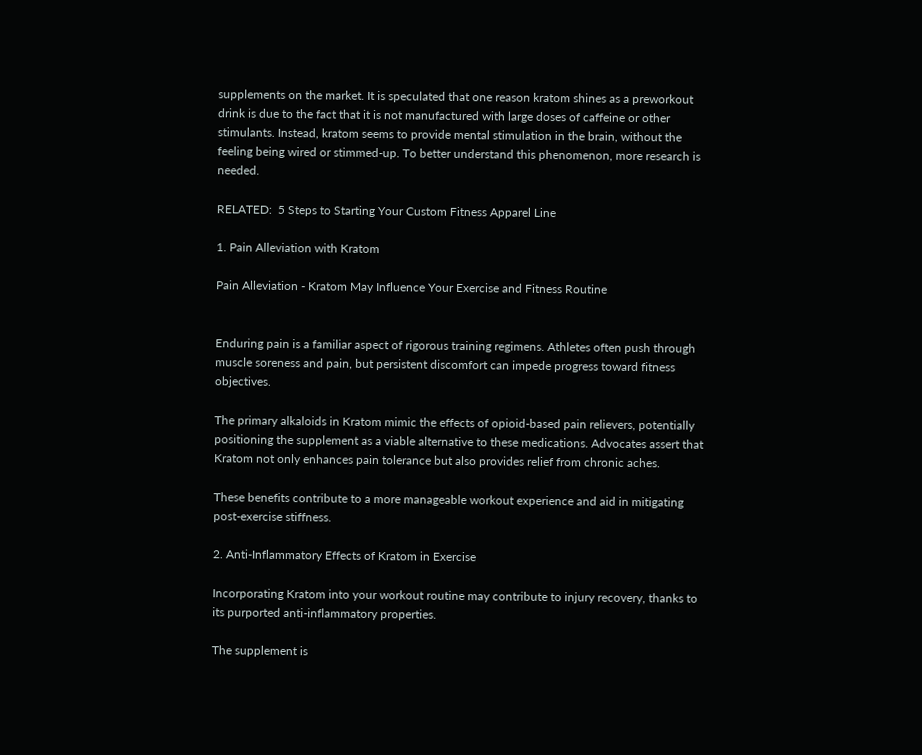supplements on the market. It is speculated that one reason kratom shines as a preworkout drink is due to the fact that it is not manufactured with large doses of caffeine or other stimulants. Instead, kratom seems to provide mental stimulation in the brain, without the feeling being wired or stimmed-up. To better understand this phenomenon, more research is needed.

RELATED:  5 Steps to Starting Your Custom Fitness Apparel Line

1. Pain Alleviation with Kratom

Pain Alleviation - Kratom May Influence Your Exercise and Fitness Routine


Enduring pain is a familiar aspect of rigorous training regimens. Athletes often push through muscle soreness and pain, but persistent discomfort can impede progress toward fitness objectives.

The primary alkaloids in Kratom mimic the effects of opioid-based pain relievers, potentially positioning the supplement as a viable alternative to these medications. Advocates assert that Kratom not only enhances pain tolerance but also provides relief from chronic aches.

These benefits contribute to a more manageable workout experience and aid in mitigating post-exercise stiffness.

2. Anti-Inflammatory Effects of Kratom in Exercise

Incorporating Kratom into your workout routine may contribute to injury recovery, thanks to its purported anti-inflammatory properties.

The supplement is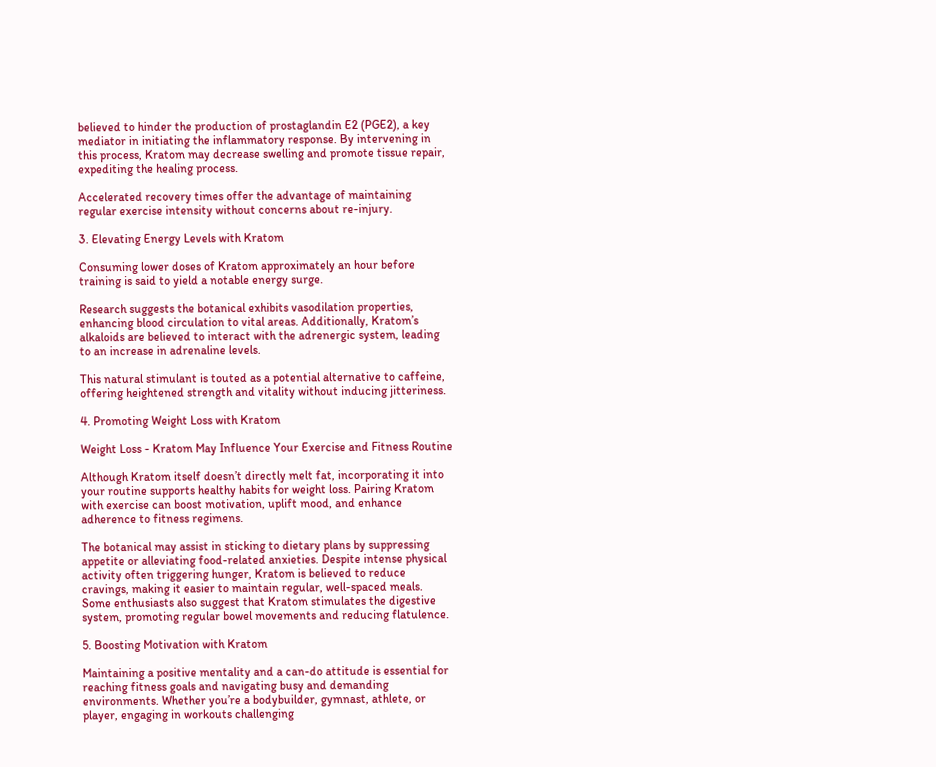believed to hinder the production of prostaglandin E2 (PGE2), a key mediator in initiating the inflammatory response. By intervening in this process, Kratom may decrease swelling and promote tissue repair, expediting the healing process.

Accelerated recovery times offer the advantage of maintaining regular exercise intensity without concerns about re-injury.

3. Elevating Energy Levels with Kratom

Consuming lower doses of Kratom approximately an hour before training is said to yield a notable energy surge.

Research suggests the botanical exhibits vasodilation properties, enhancing blood circulation to vital areas. Additionally, Kratom’s alkaloids are believed to interact with the adrenergic system, leading to an increase in adrenaline levels.

This natural stimulant is touted as a potential alternative to caffeine, offering heightened strength and vitality without inducing jitteriness.

4. Promoting Weight Loss with Kratom

Weight Loss - Kratom May Influence Your Exercise and Fitness Routine

Although Kratom itself doesn’t directly melt fat, incorporating it into your routine supports healthy habits for weight loss. Pairing Kratom with exercise can boost motivation, uplift mood, and enhance adherence to fitness regimens.

The botanical may assist in sticking to dietary plans by suppressing appetite or alleviating food-related anxieties. Despite intense physical activity often triggering hunger, Kratom is believed to reduce cravings, making it easier to maintain regular, well-spaced meals. Some enthusiasts also suggest that Kratom stimulates the digestive system, promoting regular bowel movements and reducing flatulence.

5. Boosting Motivation with Kratom

Maintaining a positive mentality and a can-do attitude is essential for reaching fitness goals and navigating busy and demanding environments. Whether you’re a bodybuilder, gymnast, athlete, or player, engaging in workouts challenging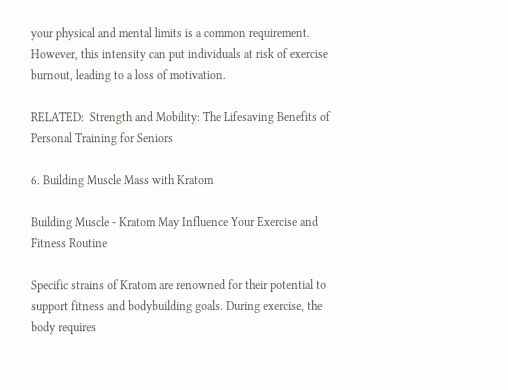your physical and mental limits is a common requirement. However, this intensity can put individuals at risk of exercise burnout, leading to a loss of motivation.

RELATED:  Strength and Mobility: The Lifesaving Benefits of Personal Training for Seniors

6. Building Muscle Mass with Kratom

Building Muscle - Kratom May Influence Your Exercise and Fitness Routine

Specific strains of Kratom are renowned for their potential to support fitness and bodybuilding goals. During exercise, the body requires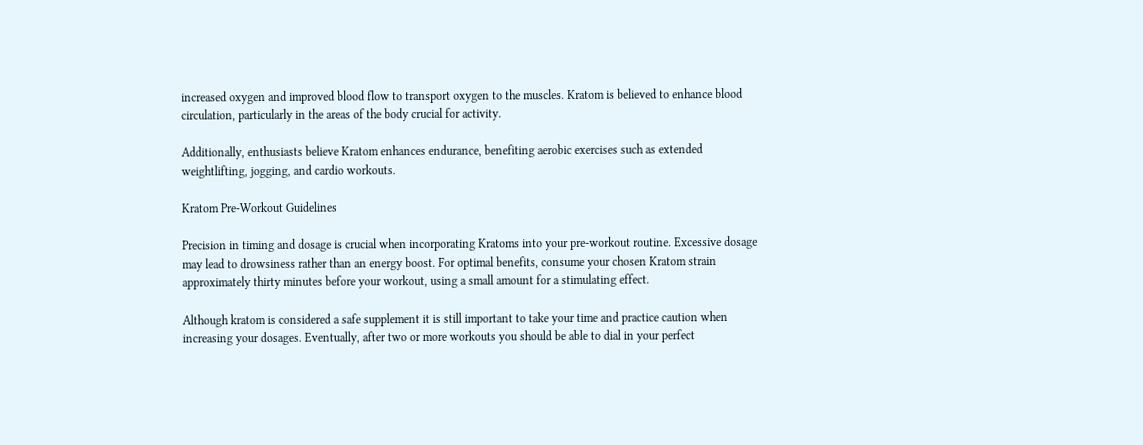increased oxygen and improved blood flow to transport oxygen to the muscles. Kratom is believed to enhance blood circulation, particularly in the areas of the body crucial for activity.

Additionally, enthusiasts believe Kratom enhances endurance, benefiting aerobic exercises such as extended weightlifting, jogging, and cardio workouts.

Kratom Pre-Workout Guidelines

Precision in timing and dosage is crucial when incorporating Kratoms into your pre-workout routine. Excessive dosage may lead to drowsiness rather than an energy boost. For optimal benefits, consume your chosen Kratom strain approximately thirty minutes before your workout, using a small amount for a stimulating effect.

Although kratom is considered a safe supplement it is still important to take your time and practice caution when increasing your dosages. Eventually, after two or more workouts you should be able to dial in your perfect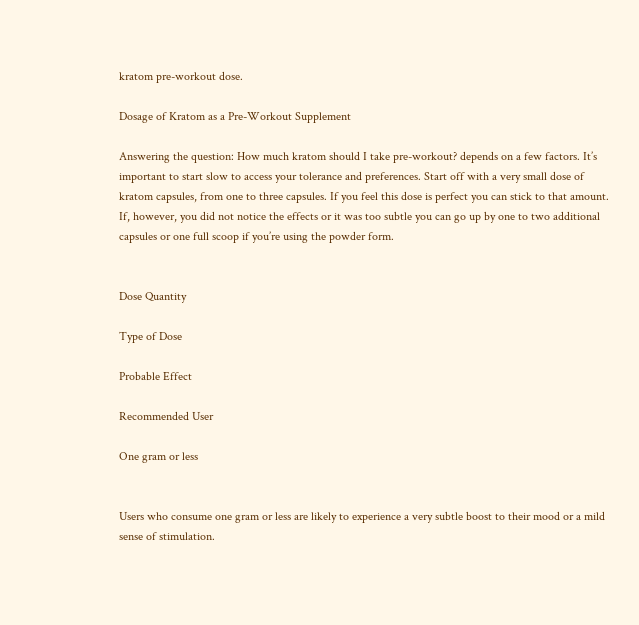kratom pre-workout dose.

Dosage of Kratom as a Pre-Workout Supplement

Answering the question: How much kratom should I take pre-workout? depends on a few factors. It’s important to start slow to access your tolerance and preferences. Start off with a very small dose of kratom capsules, from one to three capsules. If you feel this dose is perfect you can stick to that amount. If, however, you did not notice the effects or it was too subtle you can go up by one to two additional capsules or one full scoop if you’re using the powder form.


Dose Quantity

Type of Dose

Probable Effect

Recommended User

One gram or less


Users who consume one gram or less are likely to experience a very subtle boost to their mood or a mild sense of stimulation.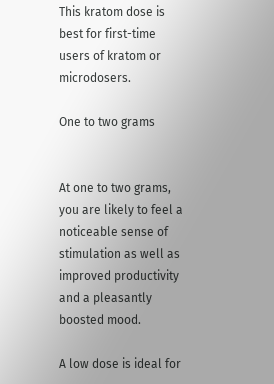This kratom dose is best for first-time users of kratom or microdosers.

One to two grams


At one to two grams, you are likely to feel a noticeable sense of stimulation as well as improved productivity and a pleasantly boosted mood.

A low dose is ideal for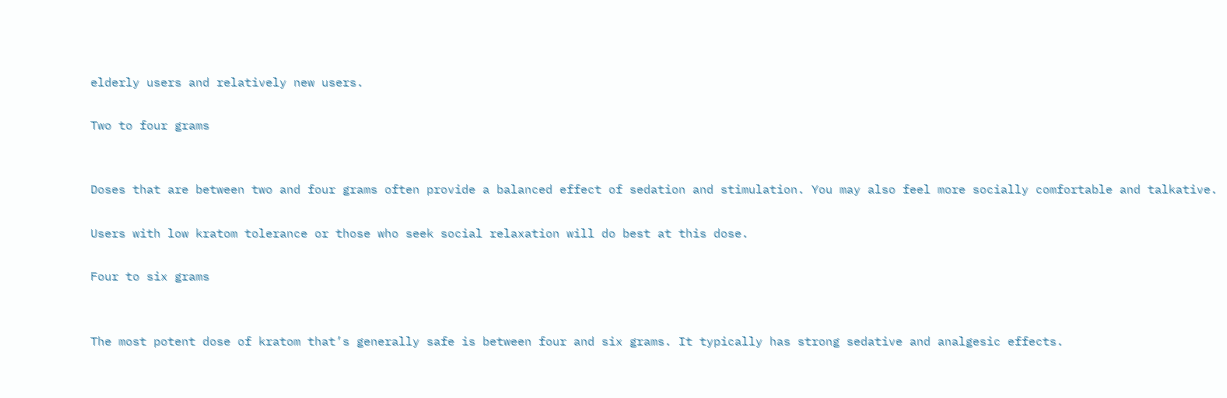elderly users and relatively new users.

Two to four grams


Doses that are between two and four grams often provide a balanced effect of sedation and stimulation. You may also feel more socially comfortable and talkative.

Users with low kratom tolerance or those who seek social relaxation will do best at this dose.

Four to six grams


The most potent dose of kratom that’s generally safe is between four and six grams. It typically has strong sedative and analgesic effects.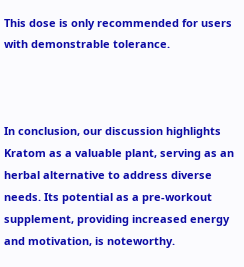This dose is only recommended for users with demonstrable tolerance.



In conclusion, our discussion highlights Kratom as a valuable plant, serving as an herbal alternative to address diverse needs. Its potential as a pre-workout supplement, providing increased energy and motivation, is noteworthy.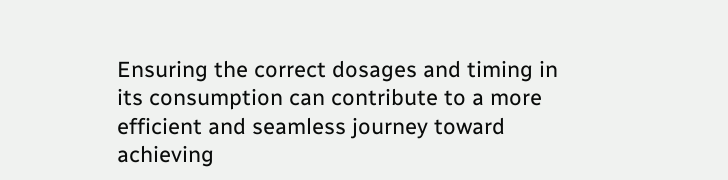Ensuring the correct dosages and timing in its consumption can contribute to a more efficient and seamless journey toward achieving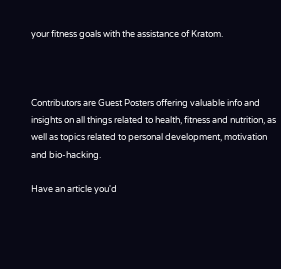your fitness goals with the assistance of Kratom.



Contributors are Guest Posters offering valuable info and insights on all things related to health, fitness and nutrition, as well as topics related to personal development, motivation and bio-hacking.

Have an article you'd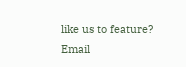like us to feature?
Email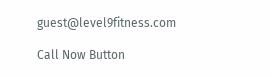guest@level9fitness.com

Call Now Button